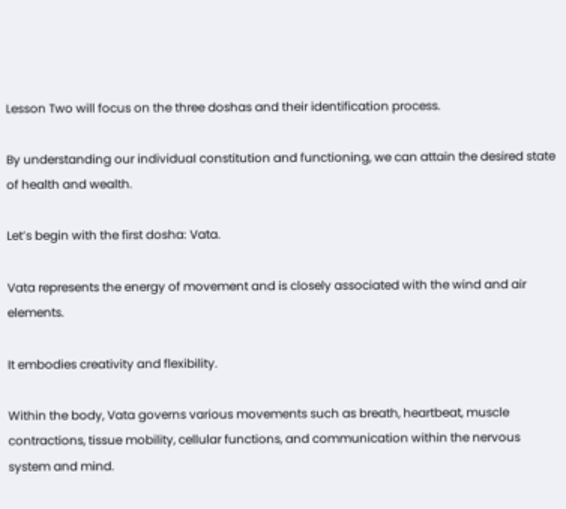Lesson Two will focus on the three doshas and their identification process.

By understanding our individual constitution and functioning, we can attain the desired state of health and wealth.

Let’s begin with the first dosha: Vata.

Vata represents the energy of movement and is closely associated with the wind and air elements.

It embodies creativity and flexibility.

Within the body, Vata governs various movements such as breath, heartbeat, muscle contractions, tissue mobility, cellular functions, and communication within the nervous system and mind.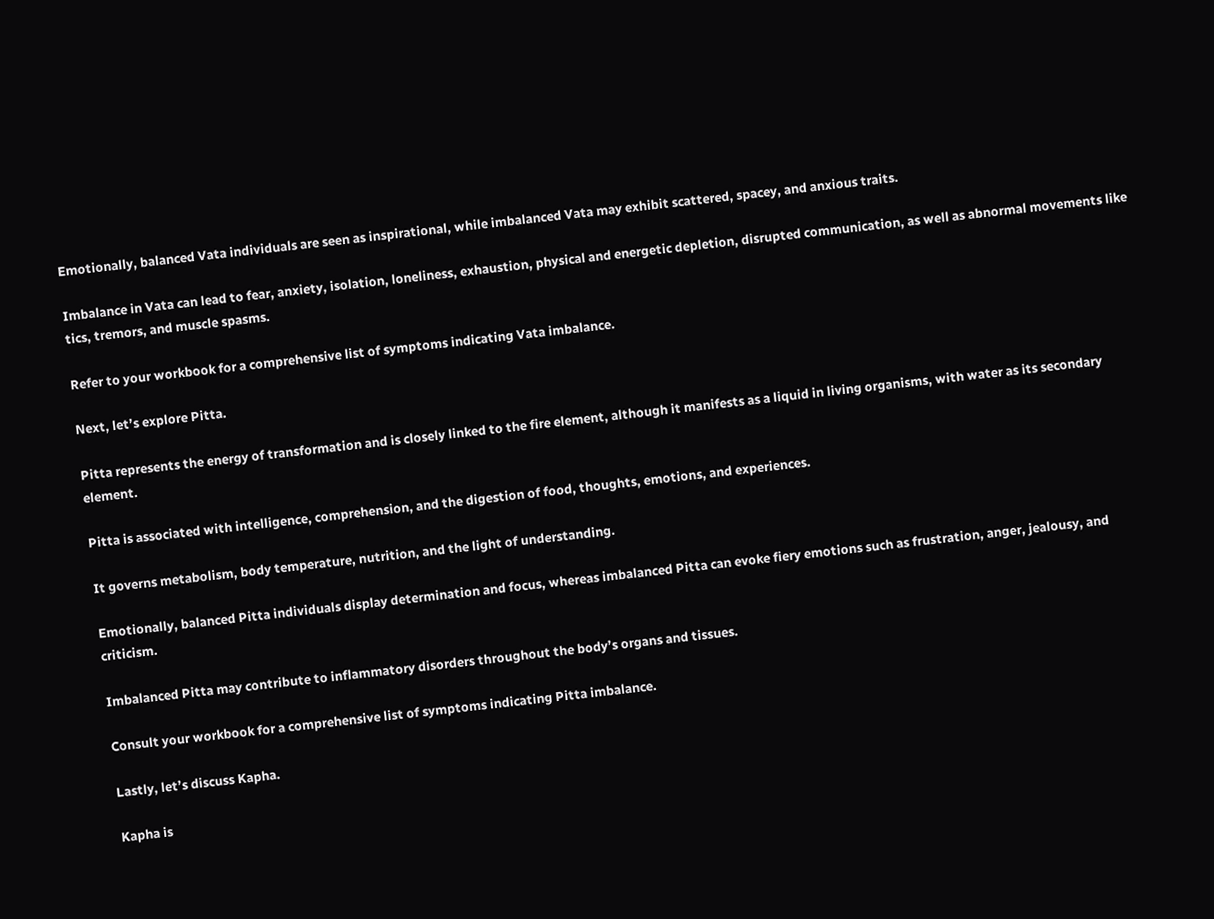Emotionally, balanced Vata individuals are seen as inspirational, while imbalanced Vata may exhibit scattered, spacey, and anxious traits.

Imbalance in Vata can lead to fear, anxiety, isolation, loneliness, exhaustion, physical and energetic depletion, disrupted communication, as well as abnormal movements like tics, tremors, and muscle spasms.

Refer to your workbook for a comprehensive list of symptoms indicating Vata imbalance.

Next, let’s explore Pitta.

Pitta represents the energy of transformation and is closely linked to the fire element, although it manifests as a liquid in living organisms, with water as its secondary element.

Pitta is associated with intelligence, comprehension, and the digestion of food, thoughts, emotions, and experiences.

It governs metabolism, body temperature, nutrition, and the light of understanding.

Emotionally, balanced Pitta individuals display determination and focus, whereas imbalanced Pitta can evoke fiery emotions such as frustration, anger, jealousy, and criticism.

Imbalanced Pitta may contribute to inflammatory disorders throughout the body’s organs and tissues.

Consult your workbook for a comprehensive list of symptoms indicating Pitta imbalance.

Lastly, let’s discuss Kapha.

Kapha is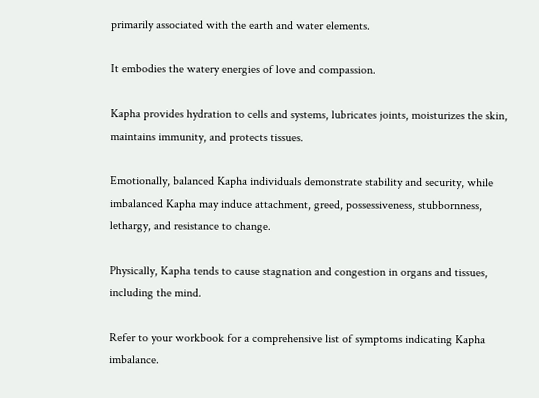primarily associated with the earth and water elements.

It embodies the watery energies of love and compassion.

Kapha provides hydration to cells and systems, lubricates joints, moisturizes the skin, maintains immunity, and protects tissues.

Emotionally, balanced Kapha individuals demonstrate stability and security, while imbalanced Kapha may induce attachment, greed, possessiveness, stubbornness, lethargy, and resistance to change.

Physically, Kapha tends to cause stagnation and congestion in organs and tissues, including the mind.

Refer to your workbook for a comprehensive list of symptoms indicating Kapha imbalance.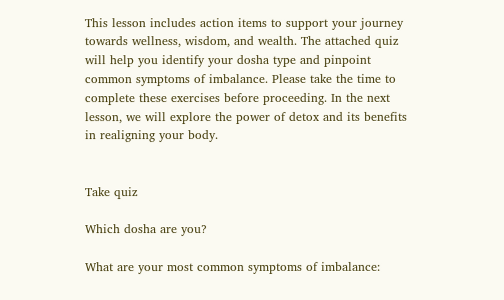This lesson includes action items to support your journey towards wellness, wisdom, and wealth. The attached quiz will help you identify your dosha type and pinpoint common symptoms of imbalance. Please take the time to complete these exercises before proceeding. In the next lesson, we will explore the power of detox and its benefits in realigning your body.


Take quiz

Which dosha are you?

What are your most common symptoms of imbalance: